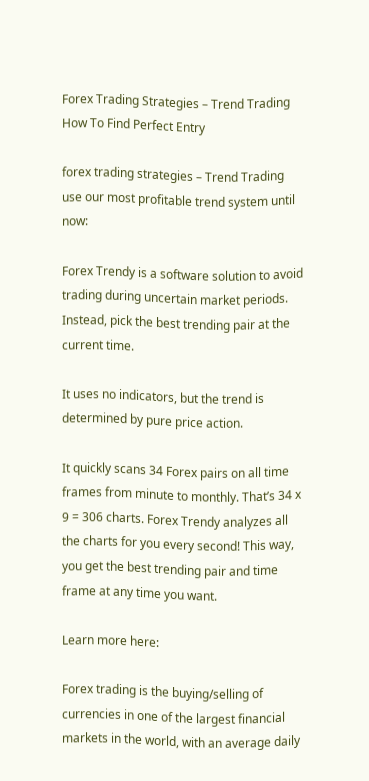Forex Trading Strategies – Trend Trading How To Find Perfect Entry

forex trading strategies – Trend Trading
use our most profitable trend system until now:

Forex Trendy is a software solution to avoid trading during uncertain market periods. Instead, pick the best trending pair at the current time.

It uses no indicators, but the trend is determined by pure price action.

It quickly scans 34 Forex pairs on all time frames from minute to monthly. That’s 34 x 9 = 306 charts. Forex Trendy analyzes all the charts for you every second! This way, you get the best trending pair and time frame at any time you want.

Learn more here:

Forex trading is the buying/selling of currencies in one of the largest financial markets in the world, with an average daily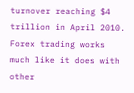turnover reaching $4 trillion in April 2010. Forex trading works much like it does with other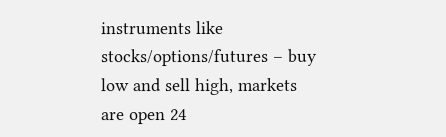instruments like stocks/options/futures – buy low and sell high, markets are open 24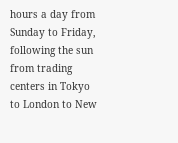hours a day from Sunday to Friday, following the sun from trading centers in Tokyo to London to New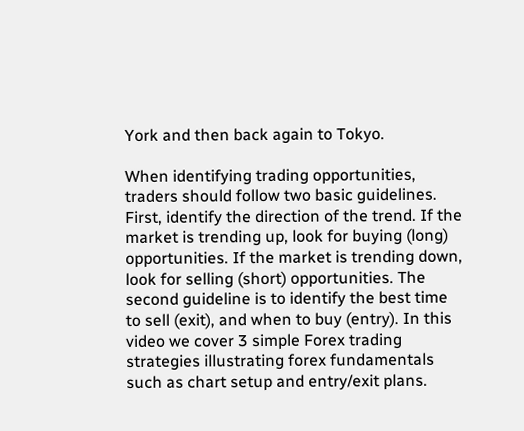York and then back again to Tokyo.

When identifying trading opportunities, traders should follow two basic guidelines. First, identify the direction of the trend. If the market is trending up, look for buying (long) opportunities. If the market is trending down, look for selling (short) opportunities. The second guideline is to identify the best time to sell (exit), and when to buy (entry). In this video we cover 3 simple Forex trading strategies illustrating forex fundamentals such as chart setup and entry/exit plans.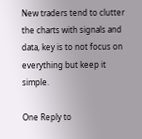New traders tend to clutter the charts with signals and data, key is to not focus on everything but keep it simple.

One Reply to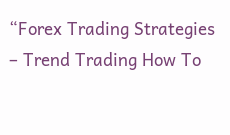“Forex Trading Strategies – Trend Trading How To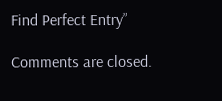Find Perfect Entry”

Comments are closed.